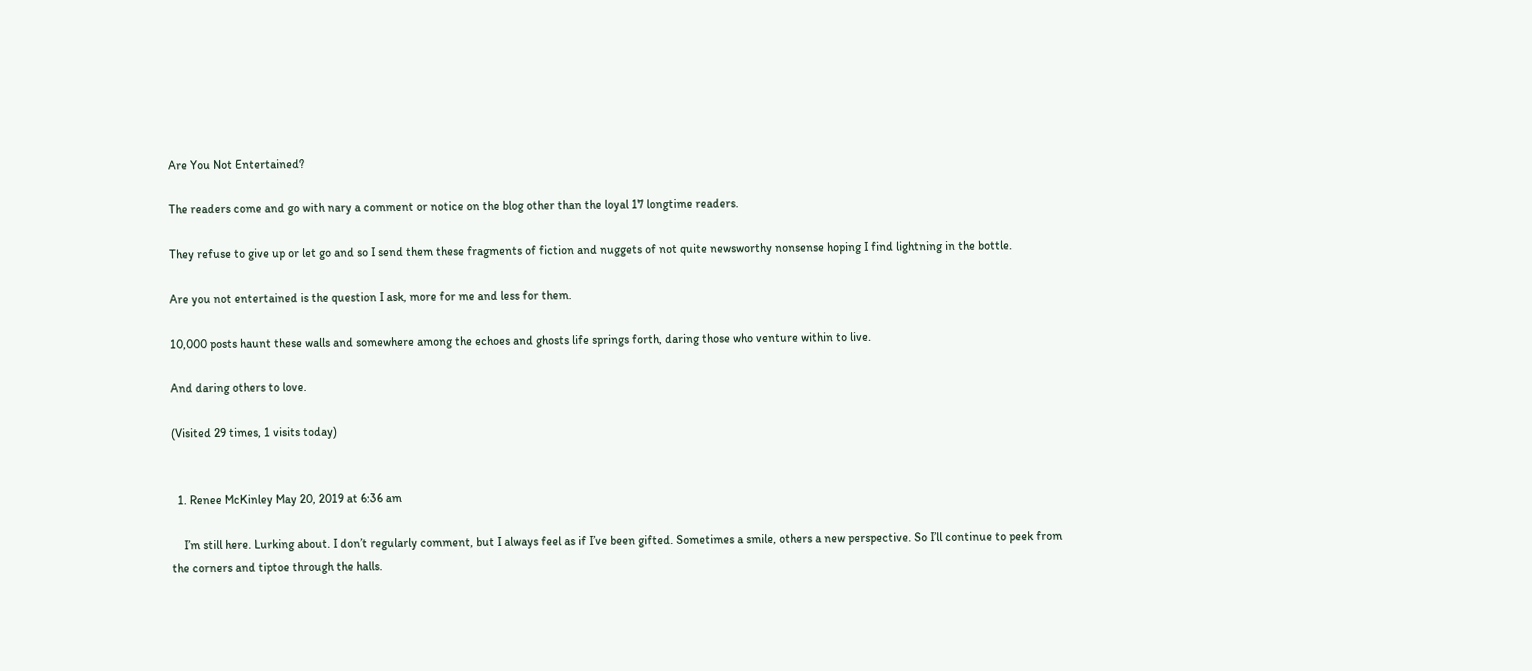Are You Not Entertained?

The readers come and go with nary a comment or notice on the blog other than the loyal 17 longtime readers.

They refuse to give up or let go and so I send them these fragments of fiction and nuggets of not quite newsworthy nonsense hoping I find lightning in the bottle.

Are you not entertained is the question I ask, more for me and less for them.

10,000 posts haunt these walls and somewhere among the echoes and ghosts life springs forth, daring those who venture within to live.

And daring others to love.

(Visited 29 times, 1 visits today)


  1. Renee McKinley May 20, 2019 at 6:36 am

    I’m still here. Lurking about. I don’t regularly comment, but I always feel as if I’ve been gifted. Sometimes a smile, others a new perspective. So I’ll continue to peek from the corners and tiptoe through the halls.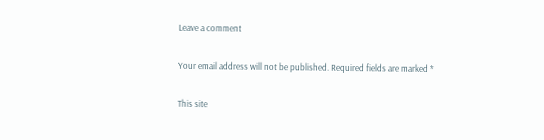Leave a comment

Your email address will not be published. Required fields are marked *

This site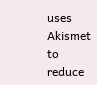uses Akismet to reduce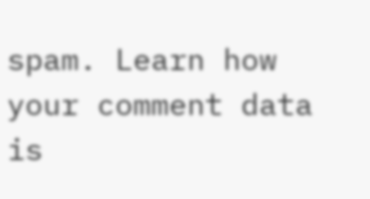spam. Learn how your comment data is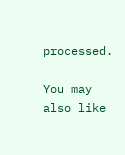processed.

You may also like